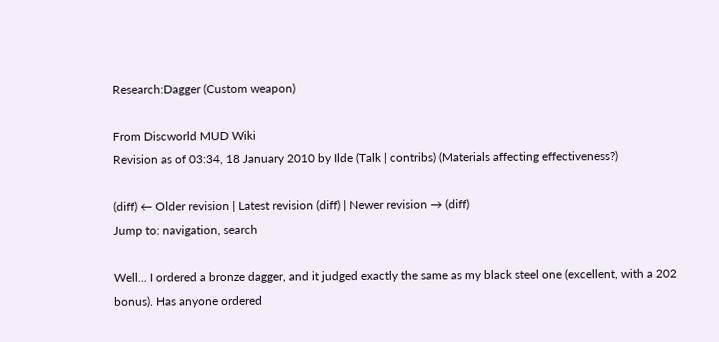Research:Dagger (Custom weapon)

From Discworld MUD Wiki
Revision as of 03:34, 18 January 2010 by Ilde (Talk | contribs) (Materials affecting effectiveness?)

(diff) ← Older revision | Latest revision (diff) | Newer revision → (diff)
Jump to: navigation, search

Well... I ordered a bronze dagger, and it judged exactly the same as my black steel one (excellent, with a 202 bonus). Has anyone ordered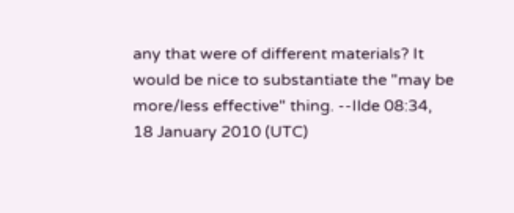any that were of different materials? It would be nice to substantiate the "may be more/less effective" thing. --Ilde 08:34, 18 January 2010 (UTC)